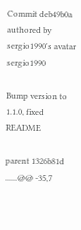Commit deb49b0a authored by sergio1990's avatar sergio1990

Bump version to 1.1.0, fixed README

parent 1326b81d
......@@ -35,7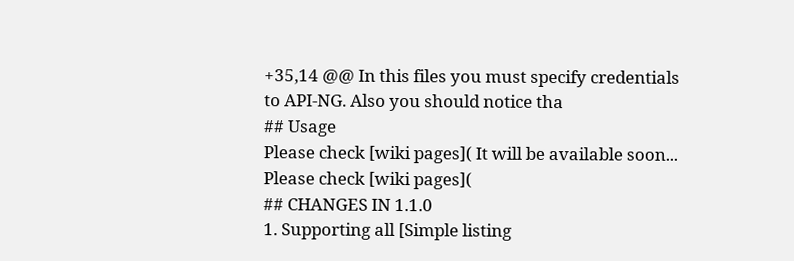+35,14 @@ In this files you must specify credentials to API-NG. Also you should notice tha
## Usage
Please check [wiki pages]( It will be available soon...
Please check [wiki pages](
## CHANGES IN 1.1.0
1. Supporting all [Simple listing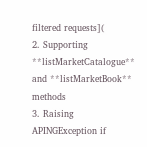filtered requests](
2. Supporting **listMarketCatalogue** and **listMarketBook** methods
3. Raising APINGException if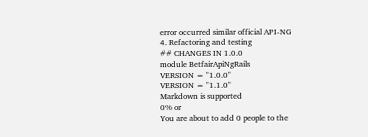error occurred similar official API-NG
4. Refactoring and testing
## CHANGES IN 1.0.0
module BetfairApiNgRails
VERSION = "1.0.0"
VERSION = "1.1.0"
Markdown is supported
0% or
You are about to add 0 people to the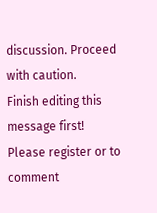discussion. Proceed with caution.
Finish editing this message first!
Please register or to comment